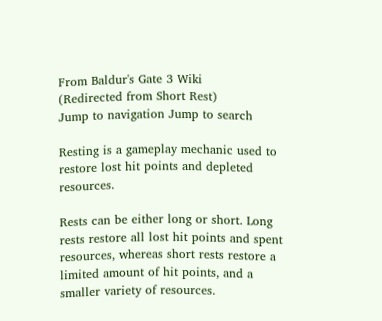From Baldur's Gate 3 Wiki
(Redirected from Short Rest)
Jump to navigation Jump to search

Resting is a gameplay mechanic used to restore lost hit points and depleted resources.

Rests can be either long or short. Long rests restore all lost hit points and spent resources, whereas short rests restore a limited amount of hit points, and a smaller variety of resources.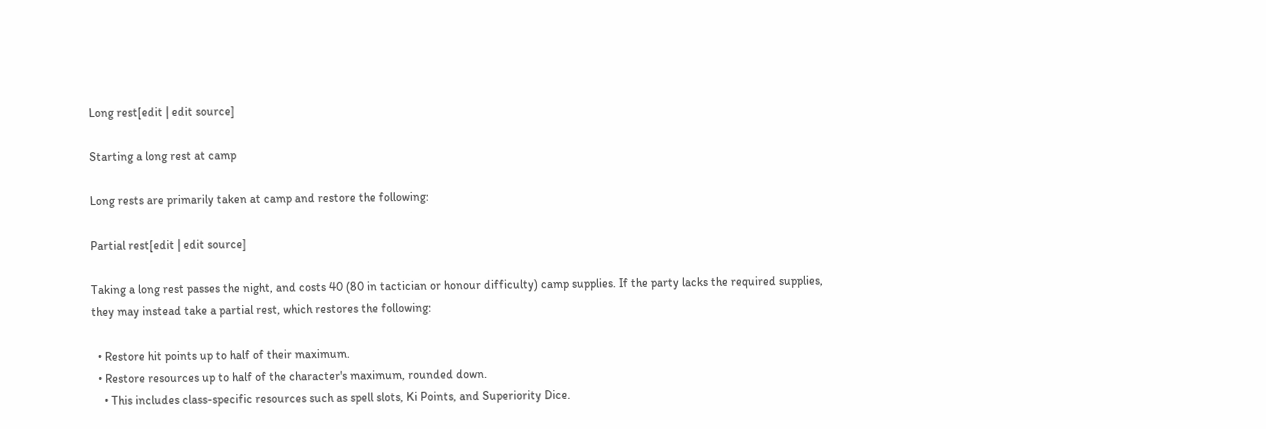Long rest[edit | edit source]

Starting a long rest at camp

Long rests are primarily taken at camp and restore the following:

Partial rest[edit | edit source]

Taking a long rest passes the night, and costs 40 (80 in tactician or honour difficulty) camp supplies. If the party lacks the required supplies, they may instead take a partial rest, which restores the following:

  • Restore hit points up to half of their maximum.
  • Restore resources up to half of the character's maximum, rounded down.
    • This includes class-specific resources such as spell slots, Ki Points, and Superiority Dice.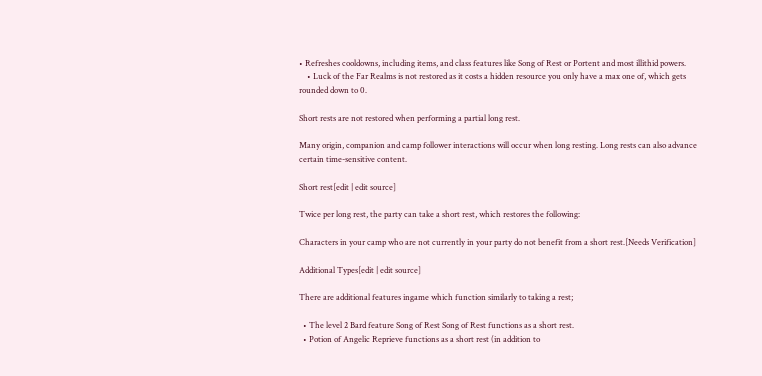• Refreshes cooldowns, including items, and class features like Song of Rest or Portent and most illithid powers.
    • Luck of the Far Realms is not restored as it costs a hidden resource you only have a max one of, which gets rounded down to 0.

Short rests are not restored when performing a partial long rest.

Many origin, companion and camp follower interactions will occur when long resting. Long rests can also advance certain time-sensitive content.

Short rest[edit | edit source]

Twice per long rest, the party can take a short rest, which restores the following:

Characters in your camp who are not currently in your party do not benefit from a short rest.[Needs Verification]

Additional Types[edit | edit source]

There are additional features ingame which function similarly to taking a rest;

  • The level 2 Bard feature Song of Rest Song of Rest functions as a short rest.
  • Potion of Angelic Reprieve functions as a short rest (in addition to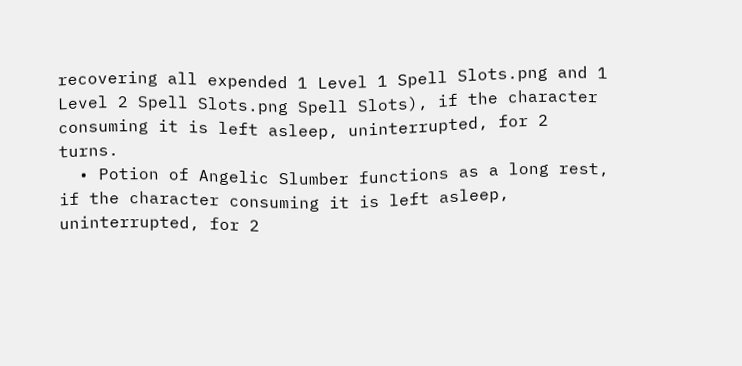recovering all expended 1 Level 1 Spell Slots.png and 1 Level 2 Spell Slots.png Spell Slots), if the character consuming it is left asleep, uninterrupted, for 2 turns.
  • Potion of Angelic Slumber functions as a long rest, if the character consuming it is left asleep, uninterrupted, for 2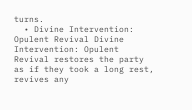turns.
  • Divine Intervention: Opulent Revival Divine Intervention: Opulent Revival restores the party as if they took a long rest, revives any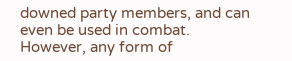downed party members, and can even be used in combat. However, any form of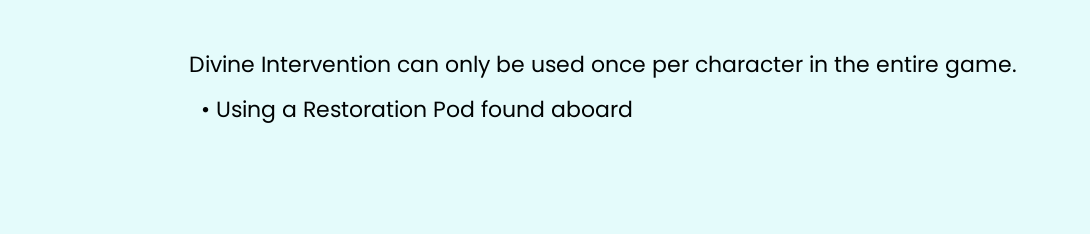Divine Intervention can only be used once per character in the entire game.
  • Using a Restoration Pod found aboard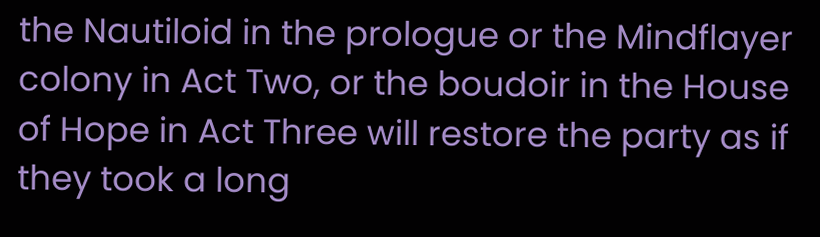the Nautiloid in the prologue or the Mindflayer colony in Act Two, or the boudoir in the House of Hope in Act Three will restore the party as if they took a long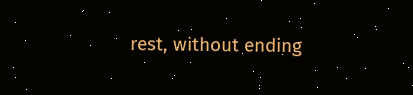rest, without ending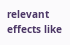relevant effects like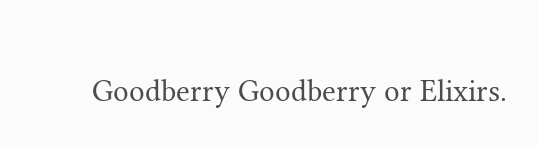Goodberry Goodberry or Elixirs.